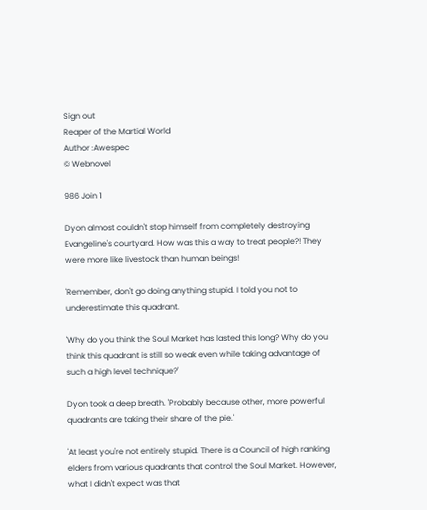Sign out
Reaper of the Martial World
Author :Awespec
© Webnovel

986 Join 1

Dyon almost couldn't stop himself from completely destroying Evangeline's courtyard. How was this a way to treat people?! They were more like livestock than human beings!

'Remember, don't go doing anything stupid. I told you not to underestimate this quadrant.

'Why do you think the Soul Market has lasted this long? Why do you think this quadrant is still so weak even while taking advantage of such a high level technique?'

Dyon took a deep breath. 'Probably because other, more powerful quadrants are taking their share of the pie.'

'At least you're not entirely stupid. There is a Council of high ranking elders from various quadrants that control the Soul Market. However, what I didn't expect was that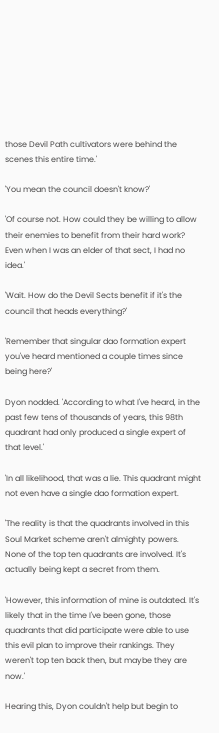those Devil Path cultivators were behind the scenes this entire time.'

'You mean the council doesn't know?'

'Of course not. How could they be willing to allow their enemies to benefit from their hard work? Even when I was an elder of that sect, I had no idea.'

'Wait. How do the Devil Sects benefit if it's the council that heads everything?'

'Remember that singular dao formation expert you've heard mentioned a couple times since being here?'

Dyon nodded. 'According to what I've heard, in the past few tens of thousands of years, this 98th quadrant had only produced a single expert of that level.'

'In all likelihood, that was a lie. This quadrant might not even have a single dao formation expert.

'The reality is that the quadrants involved in this Soul Market scheme aren't almighty powers. None of the top ten quadrants are involved. It's actually being kept a secret from them.

'However, this information of mine is outdated. It's likely that in the time I've been gone, those quadrants that did participate were able to use this evil plan to improve their rankings. They weren't top ten back then, but maybe they are now.'

Hearing this, Dyon couldn't help but begin to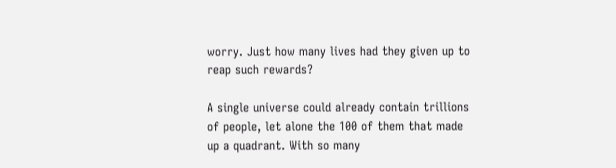worry. Just how many lives had they given up to reap such rewards?

A single universe could already contain trillions of people, let alone the 100 of them that made up a quadrant. With so many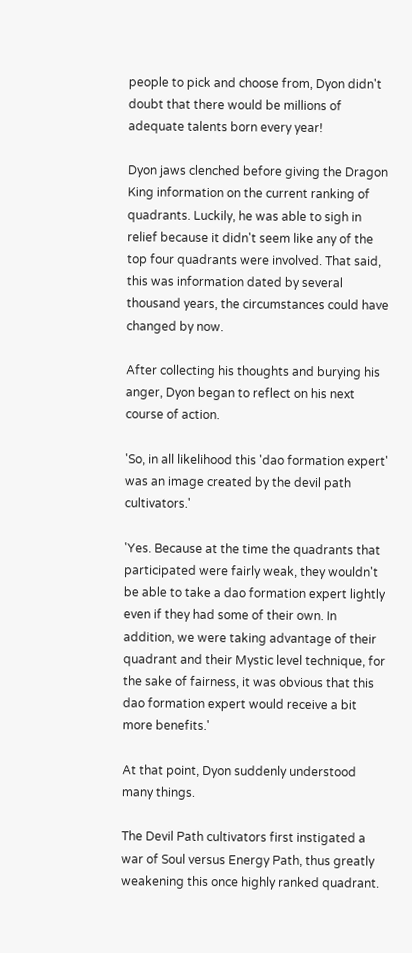people to pick and choose from, Dyon didn't doubt that there would be millions of adequate talents born every year!

Dyon jaws clenched before giving the Dragon King information on the current ranking of quadrants. Luckily, he was able to sigh in relief because it didn't seem like any of the top four quadrants were involved. That said, this was information dated by several thousand years, the circumstances could have changed by now.

After collecting his thoughts and burying his anger, Dyon began to reflect on his next course of action.

'So, in all likelihood this 'dao formation expert' was an image created by the devil path cultivators.'

'Yes. Because at the time the quadrants that participated were fairly weak, they wouldn't be able to take a dao formation expert lightly even if they had some of their own. In addition, we were taking advantage of their quadrant and their Mystic level technique, for the sake of fairness, it was obvious that this dao formation expert would receive a bit more benefits.'

At that point, Dyon suddenly understood many things.

The Devil Path cultivators first instigated a war of Soul versus Energy Path, thus greatly weakening this once highly ranked quadrant.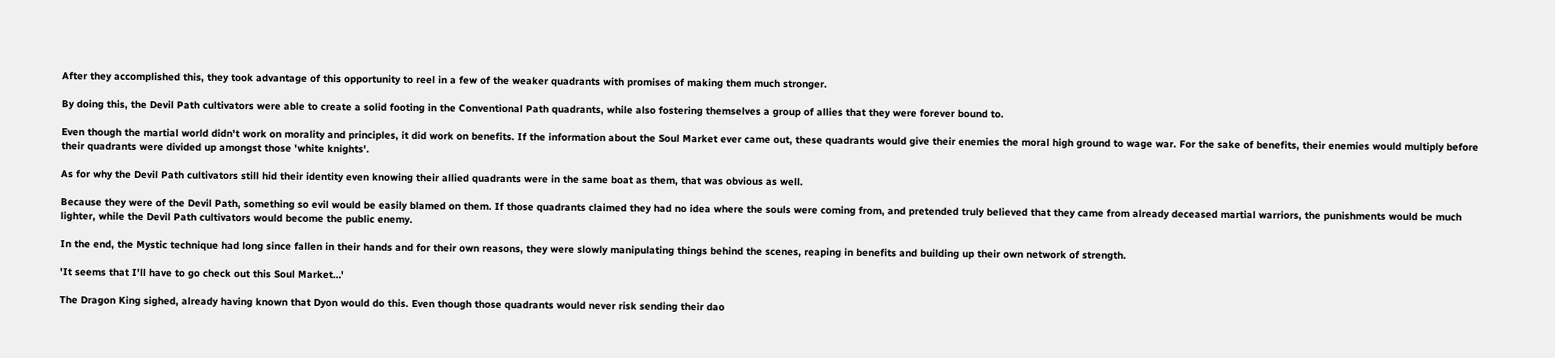After they accomplished this, they took advantage of this opportunity to reel in a few of the weaker quadrants with promises of making them much stronger.

By doing this, the Devil Path cultivators were able to create a solid footing in the Conventional Path quadrants, while also fostering themselves a group of allies that they were forever bound to.

Even though the martial world didn't work on morality and principles, it did work on benefits. If the information about the Soul Market ever came out, these quadrants would give their enemies the moral high ground to wage war. For the sake of benefits, their enemies would multiply before their quadrants were divided up amongst those 'white knights'.

As for why the Devil Path cultivators still hid their identity even knowing their allied quadrants were in the same boat as them, that was obvious as well.

Because they were of the Devil Path, something so evil would be easily blamed on them. If those quadrants claimed they had no idea where the souls were coming from, and pretended truly believed that they came from already deceased martial warriors, the punishments would be much lighter, while the Devil Path cultivators would become the public enemy.

In the end, the Mystic technique had long since fallen in their hands and for their own reasons, they were slowly manipulating things behind the scenes, reaping in benefits and building up their own network of strength.

'It seems that I'll have to go check out this Soul Market…'

The Dragon King sighed, already having known that Dyon would do this. Even though those quadrants would never risk sending their dao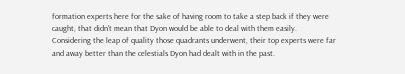formation experts here for the sake of having room to take a step back if they were caught, that didn't mean that Dyon would be able to deal with them easily. Considering the leap of quality those quadrants underwent, their top experts were far and away better than the celestials Dyon had dealt with in the past.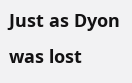Just as Dyon was lost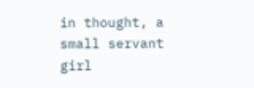in thought, a small servant girl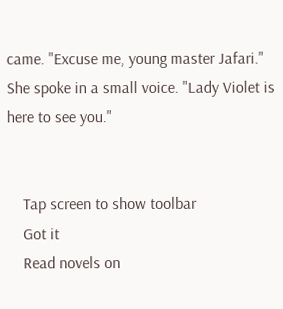came. "Excuse me, young master Jafari." She spoke in a small voice. "Lady Violet is here to see you."


    Tap screen to show toolbar
    Got it
    Read novels on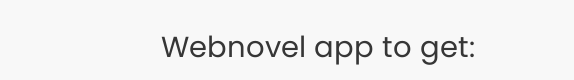Webnovel app to get: